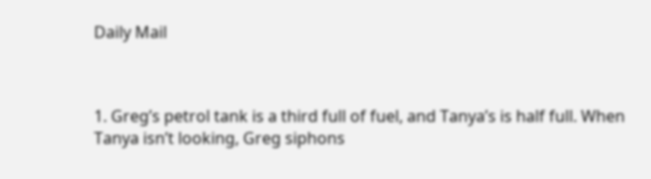Daily Mail



1. Greg’s petrol tank is a third full of fuel, and Tanya’s is half full. When Tanya isn’t looking, Greg siphons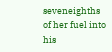seveneighths of her fuel into his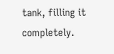tank, filling it completely.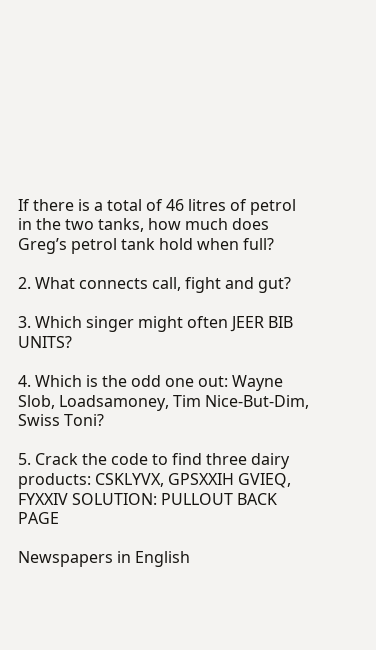If there is a total of 46 litres of petrol in the two tanks, how much does Greg’s petrol tank hold when full?

2. What connects call, fight and gut?

3. Which singer might often JEER BIB UNITS?

4. Which is the odd one out: Wayne Slob, Loadsamoney, Tim Nice-But-Dim, Swiss Toni?

5. Crack the code to find three dairy products: CSKLYVX, GPSXXIH GVIEQ, FYXXIV SOLUTION: PULLOUT BACK PAGE

Newspapers in English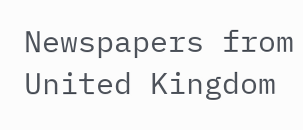Newspapers from United Kingdom